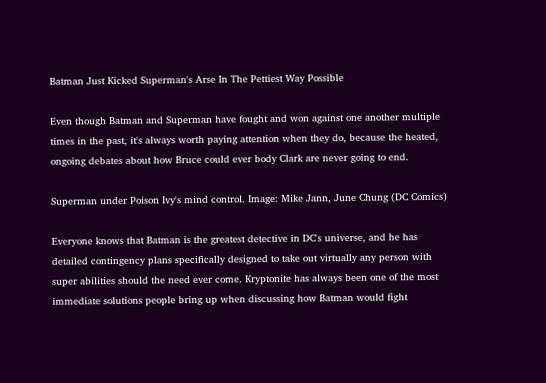Batman Just Kicked Superman's Arse In The Pettiest Way Possible

Even though Batman and Superman have fought and won against one another multiple times in the past, it's always worth paying attention when they do, because the heated, ongoing debates about how Bruce could ever body Clark are never going to end.

Superman under Poison Ivy's mind control. Image: Mike Jann, June Chung (DC Comics)

Everyone knows that Batman is the greatest detective in DC's universe, and he has detailed contingency plans specifically designed to take out virtually any person with super abilities should the need ever come. Kryptonite has always been one of the most immediate solutions people bring up when discussing how Batman would fight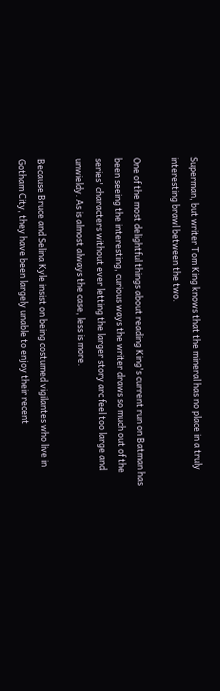Superman, but writer Tom King knows that the mineral has no place in a truly interesting brawl between the two.

One of the most delightful things about reading King's current run on Batman has been seeing the interesting, curious ways the writer draws so much out of the series' characters without ever letting the larger story arc feel too large and unwieldy. As is almost always the case, less is more.

Because Bruce and Selina Kyle insist on being costumed vigilantes who live in Gotham City, they have been largely unable to enjoy their recent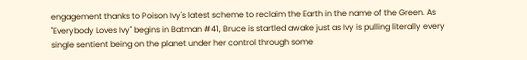engagement thanks to Poison Ivy's latest scheme to reclaim the Earth in the name of the Green. As "Everybody Loves Ivy" begins in Batman #41, Bruce is startled awake just as Ivy is pulling literally every single sentient being on the planet under her control through some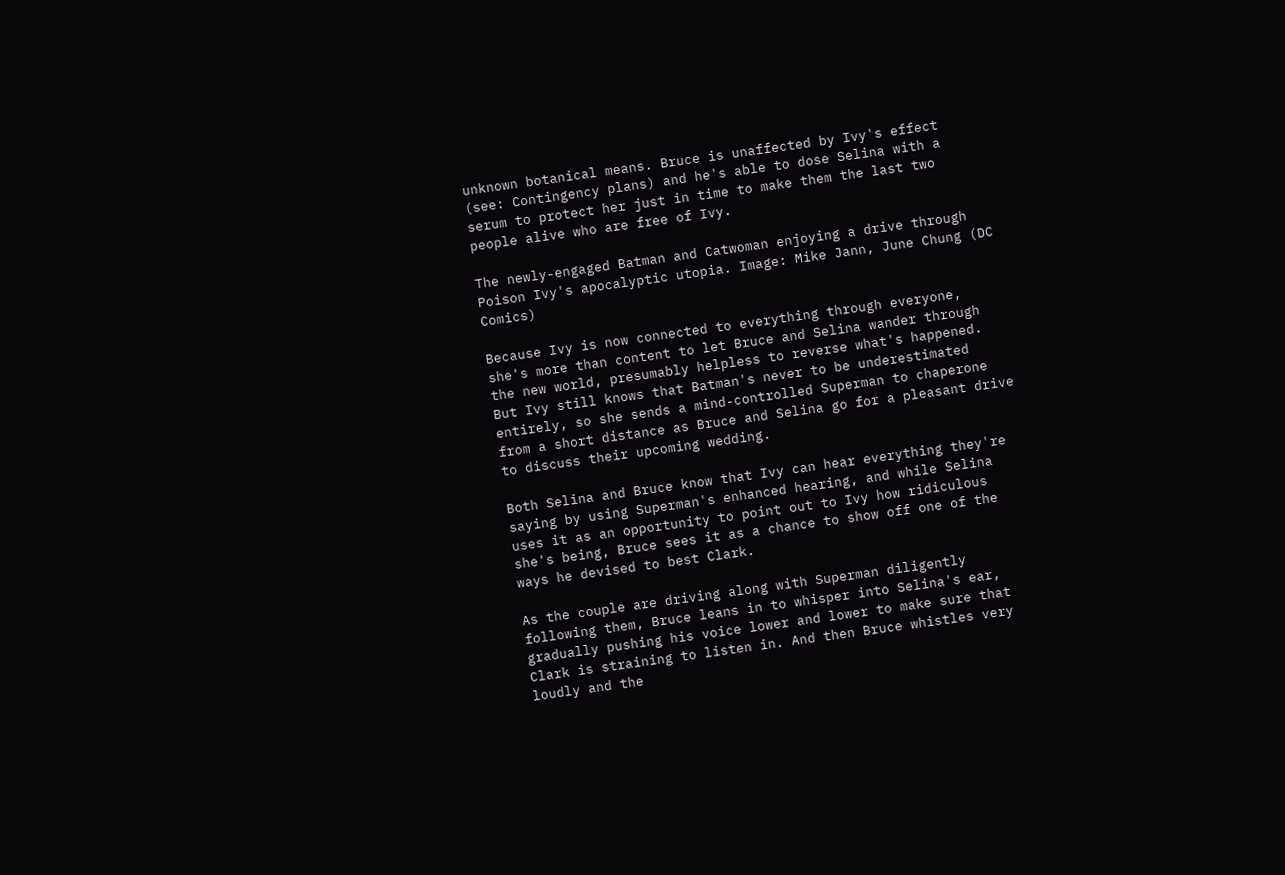unknown botanical means. Bruce is unaffected by Ivy's effect (see: Contingency plans) and he's able to dose Selina with a serum to protect her just in time to make them the last two people alive who are free of Ivy.

The newly-engaged Batman and Catwoman enjoying a drive through Poison Ivy's apocalyptic utopia. Image: Mike Jann, June Chung (DC Comics)

Because Ivy is now connected to everything through everyone, she's more than content to let Bruce and Selina wander through the new world, presumably helpless to reverse what's happened. But Ivy still knows that Batman's never to be underestimated entirely, so she sends a mind-controlled Superman to chaperone from a short distance as Bruce and Selina go for a pleasant drive to discuss their upcoming wedding.

Both Selina and Bruce know that Ivy can hear everything they're saying by using Superman's enhanced hearing, and while Selina uses it as an opportunity to point out to Ivy how ridiculous she's being, Bruce sees it as a chance to show off one of the ways he devised to best Clark.

As the couple are driving along with Superman diligently following them, Bruce leans in to whisper into Selina's ear, gradually pushing his voice lower and lower to make sure that Clark is straining to listen in. And then Bruce whistles very loudly and the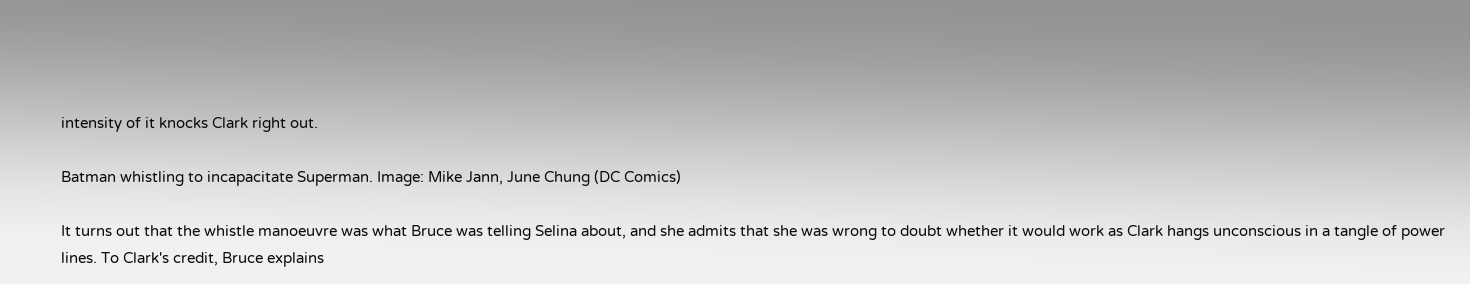intensity of it knocks Clark right out.

Batman whistling to incapacitate Superman. Image: Mike Jann, June Chung (DC Comics)

It turns out that the whistle manoeuvre was what Bruce was telling Selina about, and she admits that she was wrong to doubt whether it would work as Clark hangs unconscious in a tangle of power lines. To Clark's credit, Bruce explains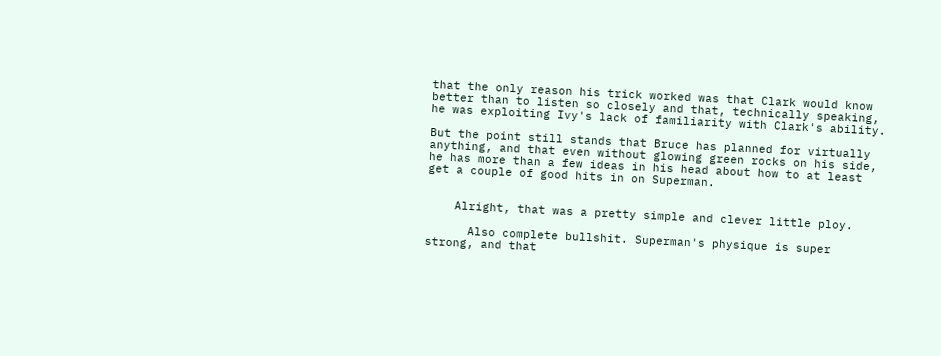that the only reason his trick worked was that Clark would know better than to listen so closely and that, technically speaking, he was exploiting Ivy's lack of familiarity with Clark's ability.

But the point still stands that Bruce has planned for virtually anything, and that even without glowing green rocks on his side, he has more than a few ideas in his head about how to at least get a couple of good hits in on Superman.


    Alright, that was a pretty simple and clever little ploy.

      Also complete bullshit. Superman's physique is super strong, and that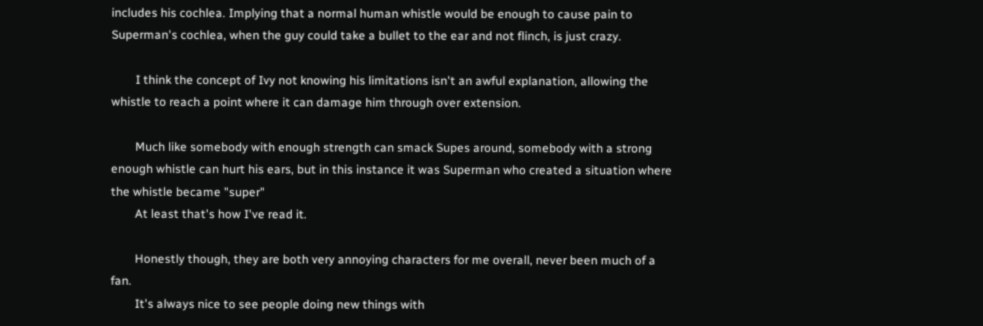includes his cochlea. Implying that a normal human whistle would be enough to cause pain to Superman's cochlea, when the guy could take a bullet to the ear and not flinch, is just crazy.

        I think the concept of Ivy not knowing his limitations isn't an awful explanation, allowing the whistle to reach a point where it can damage him through over extension.

        Much like somebody with enough strength can smack Supes around, somebody with a strong enough whistle can hurt his ears, but in this instance it was Superman who created a situation where the whistle became "super"
        At least that's how I've read it.

        Honestly though, they are both very annoying characters for me overall, never been much of a fan.
        It's always nice to see people doing new things with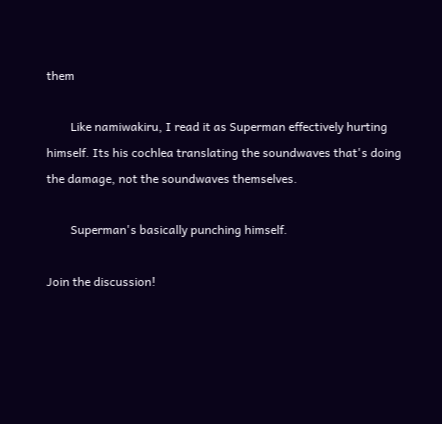them

        Like namiwakiru, I read it as Superman effectively hurting himself. Its his cochlea translating the soundwaves that's doing the damage, not the soundwaves themselves.

        Superman's basically punching himself.

Join the discussion!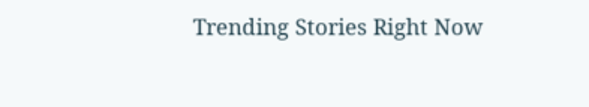Trending Stories Right Now